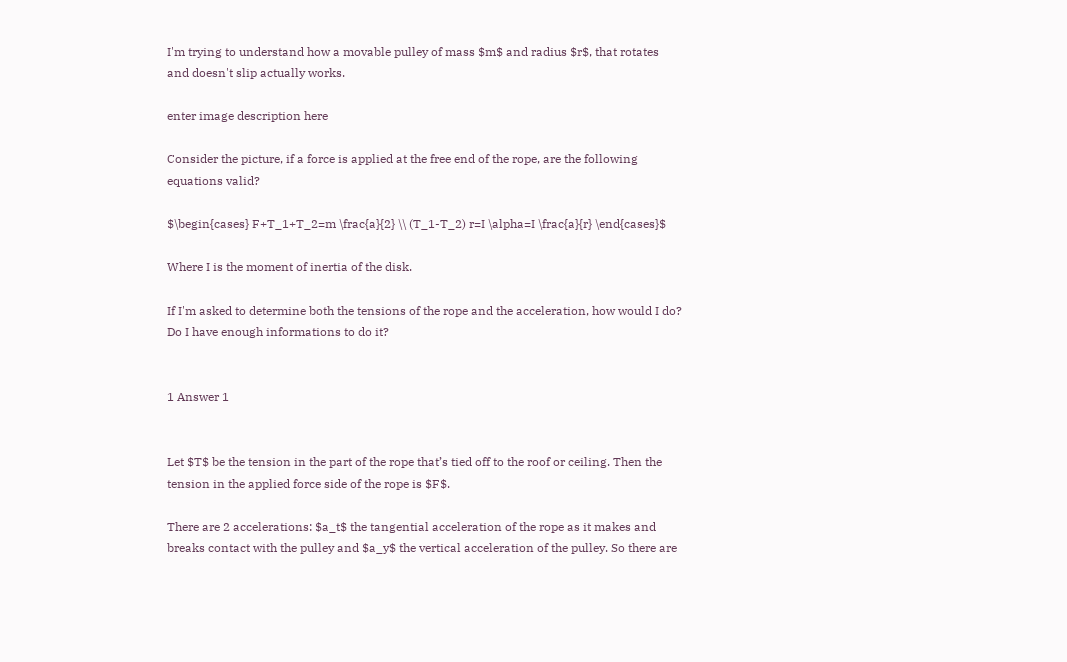I'm trying to understand how a movable pulley of mass $m$ and radius $r$, that rotates and doesn't slip actually works.

enter image description here

Consider the picture, if a force is applied at the free end of the rope, are the following equations valid?

$\begin{cases} F+T_1+T_2=m \frac{a}{2} \\ (T_1-T_2) r=I \alpha=I \frac{a}{r} \end{cases}$

Where I is the moment of inertia of the disk.

If I'm asked to determine both the tensions of the rope and the acceleration, how would I do? Do I have enough informations to do it?


1 Answer 1


Let $T$ be the tension in the part of the rope that’s tied off to the roof or ceiling. Then the tension in the applied force side of the rope is $F$.

There are 2 accelerations: $a_t$ the tangential acceleration of the rope as it makes and breaks contact with the pulley and $a_y$ the vertical acceleration of the pulley. So there are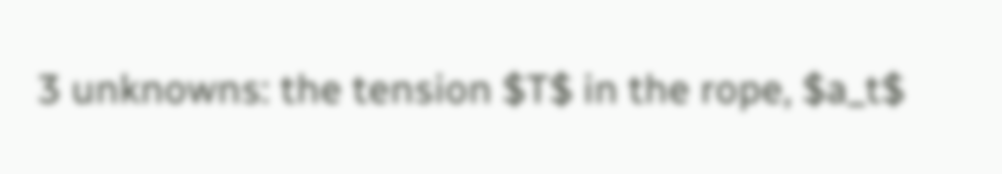3 unknowns: the tension $T$ in the rope, $a_t$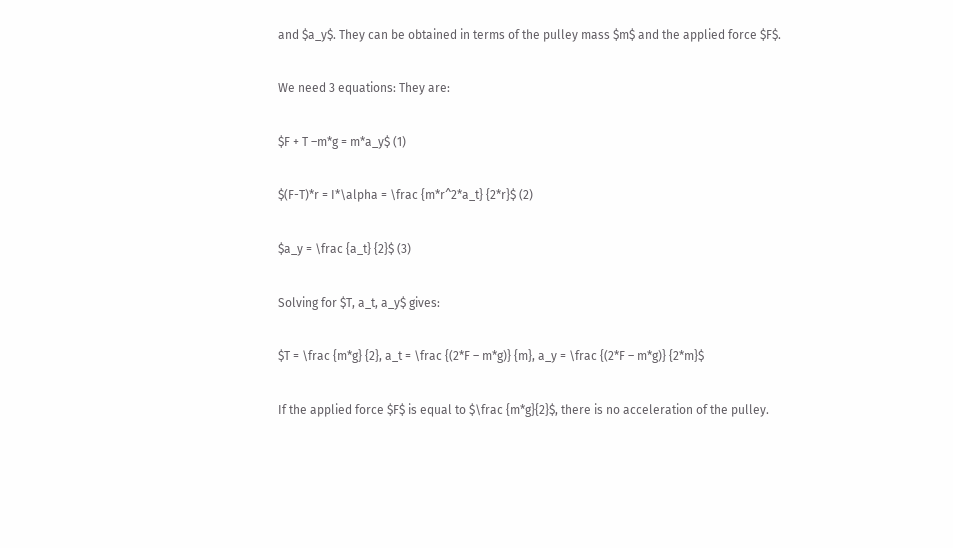and $a_y$. They can be obtained in terms of the pulley mass $m$ and the applied force $F$.

We need 3 equations: They are:

$F + T –m*g = m*a_y$ (1)

$(F-T)*r = I*\alpha = \frac {m*r^2*a_t} {2*r}$ (2)

$a_y = \frac {a_t} {2}$ (3)

Solving for $T, a_t, a_y$ gives:

$T = \frac {m*g} {2}, a_t = \frac {(2*F – m*g)} {m}, a_y = \frac {(2*F – m*g)} {2*m}$

If the applied force $F$ is equal to $\frac {m*g}{2}$, there is no acceleration of the pulley.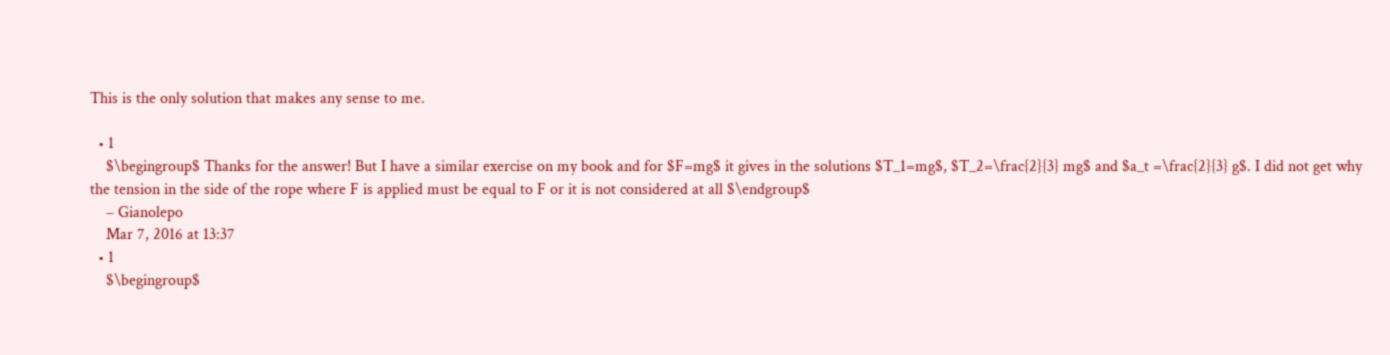This is the only solution that makes any sense to me.

  • 1
    $\begingroup$ Thanks for the answer! But I have a similar exercise on my book and for $F=mg$ it gives in the solutions $T_1=mg$, $T_2=\frac{2}{3} mg$ and $a_t =\frac{2}{3} g$. I did not get why the tension in the side of the rope where F is applied must be equal to F or it is not considered at all $\endgroup$
    – Gianolepo
    Mar 7, 2016 at 13:37
  • 1
    $\begingroup$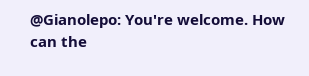@Gianolepo: You're welcome. How can the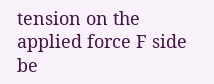tension on the applied force F side be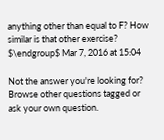anything other than equal to F? How similar is that other exercise? $\endgroup$ Mar 7, 2016 at 15:04

Not the answer you're looking for? Browse other questions tagged or ask your own question.